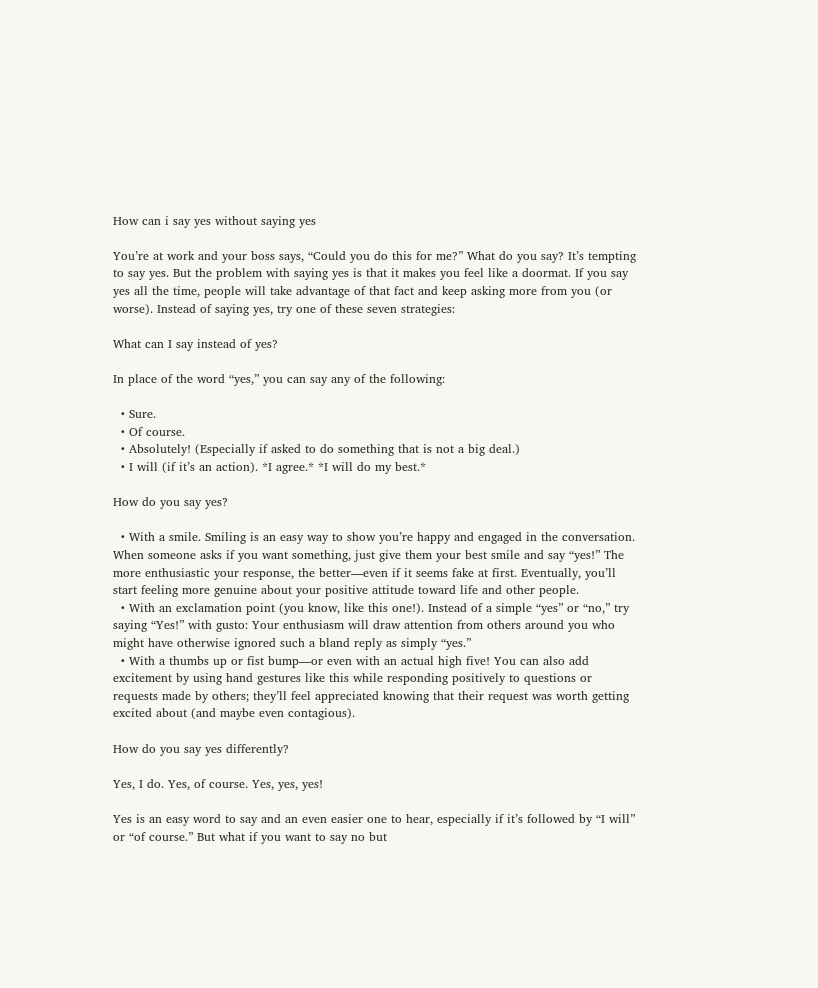How can i say yes without saying yes

You’re at work and your boss says, “Could you do this for me?” What do you say? It’s tempting to say yes. But the problem with saying yes is that it makes you feel like a doormat. If you say yes all the time, people will take advantage of that fact and keep asking more from you (or worse). Instead of saying yes, try one of these seven strategies:

What can I say instead of yes?

In place of the word “yes,” you can say any of the following:

  • Sure.
  • Of course.
  • Absolutely! (Especially if asked to do something that is not a big deal.)
  • I will (if it’s an action). *I agree.* *I will do my best.*

How do you say yes?

  • With a smile. Smiling is an easy way to show you’re happy and engaged in the conversation. When someone asks if you want something, just give them your best smile and say “yes!” The more enthusiastic your response, the better—even if it seems fake at first. Eventually, you’ll start feeling more genuine about your positive attitude toward life and other people.
  • With an exclamation point (you know, like this one!). Instead of a simple “yes” or “no,” try saying “Yes!” with gusto: Your enthusiasm will draw attention from others around you who might have otherwise ignored such a bland reply as simply “yes.”
  • With a thumbs up or fist bump—or even with an actual high five! You can also add excitement by using hand gestures like this while responding positively to questions or requests made by others; they’ll feel appreciated knowing that their request was worth getting excited about (and maybe even contagious).

How do you say yes differently?

Yes, I do. Yes, of course. Yes, yes, yes!

Yes is an easy word to say and an even easier one to hear, especially if it’s followed by “I will” or “of course.” But what if you want to say no but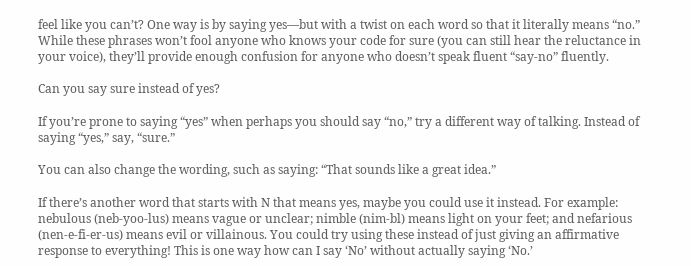feel like you can’t? One way is by saying yes—but with a twist on each word so that it literally means “no.” While these phrases won’t fool anyone who knows your code for sure (you can still hear the reluctance in your voice), they’ll provide enough confusion for anyone who doesn’t speak fluent “say-no” fluently.

Can you say sure instead of yes?

If you’re prone to saying “yes” when perhaps you should say “no,” try a different way of talking. Instead of saying “yes,” say, “sure.”

You can also change the wording, such as saying: “That sounds like a great idea.”

If there’s another word that starts with N that means yes, maybe you could use it instead. For example: nebulous (neb-yoo-lus) means vague or unclear; nimble (nim-bl) means light on your feet; and nefarious (nen-e-fi-er-us) means evil or villainous. You could try using these instead of just giving an affirmative response to everything! This is one way how can I say ‘No’ without actually saying ‘No.’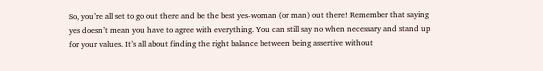So, you’re all set to go out there and be the best yes-woman (or man) out there! Remember that saying yes doesn’t mean you have to agree with everything. You can still say no when necessary and stand up for your values. It’s all about finding the right balance between being assertive without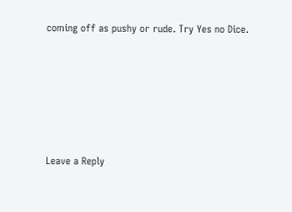coming off as pushy or rude. Try Yes no Dice.






Leave a Reply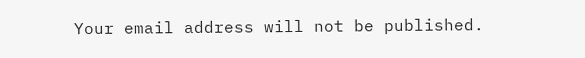Your email address will not be published.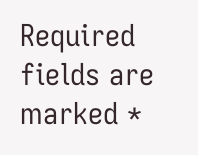Required fields are marked *